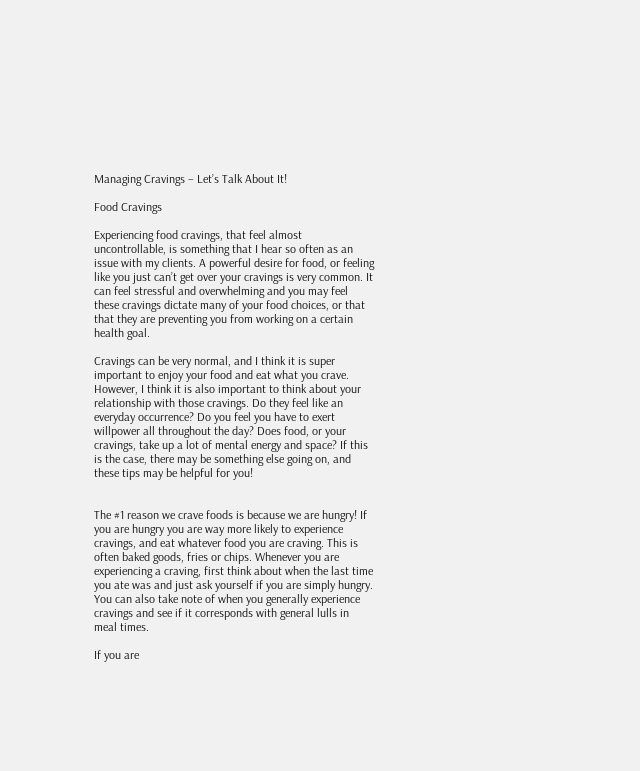Managing Cravings – Let’s Talk About It!

Food Cravings

Experiencing food cravings, that feel almost uncontrollable, is something that I hear so often as an issue with my clients. A powerful desire for food, or feeling like you just can’t get over your cravings is very common. It can feel stressful and overwhelming and you may feel these cravings dictate many of your food choices, or that that they are preventing you from working on a certain health goal.

Cravings can be very normal, and I think it is super important to enjoy your food and eat what you crave. However, I think it is also important to think about your relationship with those cravings. Do they feel like an everyday occurrence? Do you feel you have to exert willpower all throughout the day? Does food, or your cravings, take up a lot of mental energy and space? If this is the case, there may be something else going on, and these tips may be helpful for you!


The #1 reason we crave foods is because we are hungry! If you are hungry you are way more likely to experience cravings, and eat whatever food you are craving. This is often baked goods, fries or chips. Whenever you are experiencing a craving, first think about when the last time you ate was and just ask yourself if you are simply hungry. You can also take note of when you generally experience cravings and see if it corresponds with general lulls in meal times.

If you are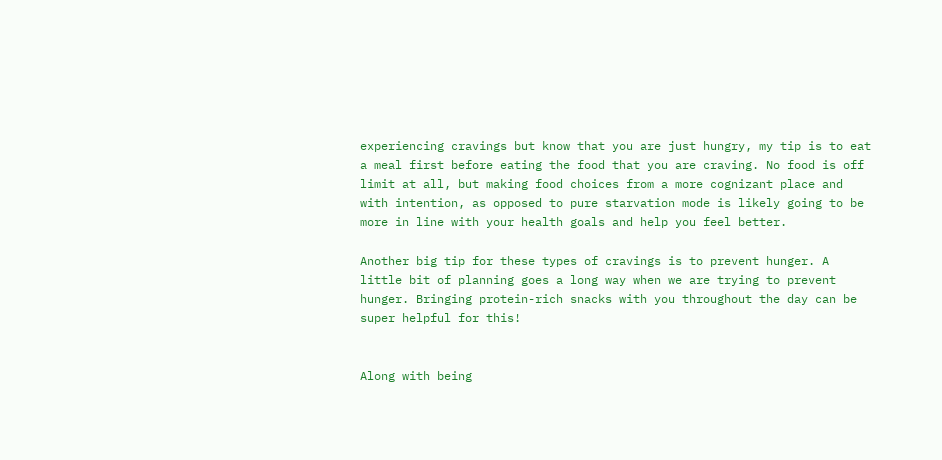experiencing cravings but know that you are just hungry, my tip is to eat a meal first before eating the food that you are craving. No food is off limit at all, but making food choices from a more cognizant place and with intention, as opposed to pure starvation mode is likely going to be more in line with your health goals and help you feel better.

Another big tip for these types of cravings is to prevent hunger. A little bit of planning goes a long way when we are trying to prevent hunger. Bringing protein-rich snacks with you throughout the day can be super helpful for this!


Along with being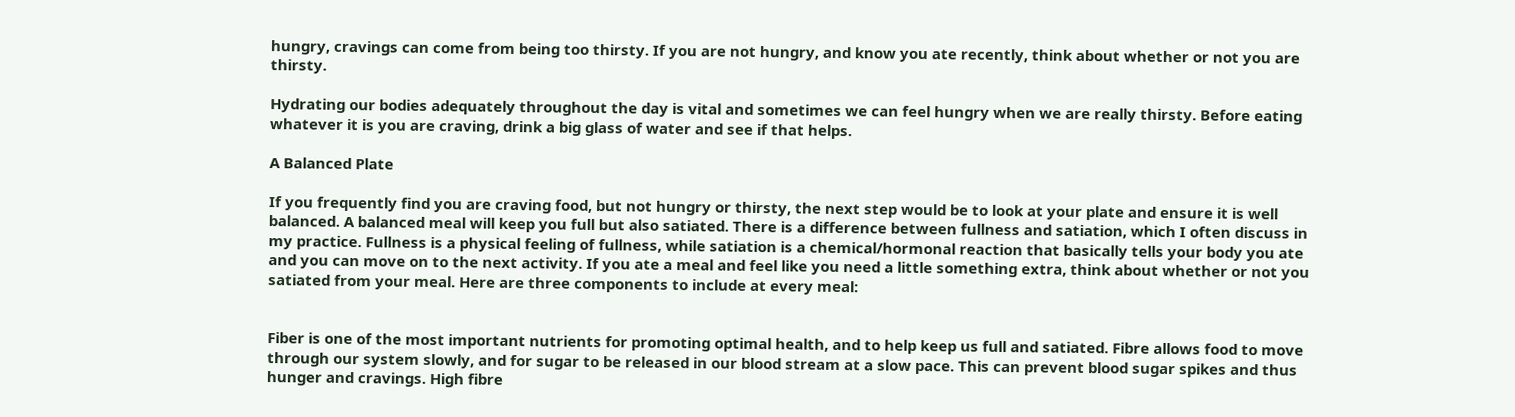hungry, cravings can come from being too thirsty. If you are not hungry, and know you ate recently, think about whether or not you are thirsty.

Hydrating our bodies adequately throughout the day is vital and sometimes we can feel hungry when we are really thirsty. Before eating whatever it is you are craving, drink a big glass of water and see if that helps.

A Balanced Plate

If you frequently find you are craving food, but not hungry or thirsty, the next step would be to look at your plate and ensure it is well balanced. A balanced meal will keep you full but also satiated. There is a difference between fullness and satiation, which I often discuss in my practice. Fullness is a physical feeling of fullness, while satiation is a chemical/hormonal reaction that basically tells your body you ate and you can move on to the next activity. If you ate a meal and feel like you need a little something extra, think about whether or not you satiated from your meal. Here are three components to include at every meal:


Fiber is one of the most important nutrients for promoting optimal health, and to help keep us full and satiated. Fibre allows food to move through our system slowly, and for sugar to be released in our blood stream at a slow pace. This can prevent blood sugar spikes and thus hunger and cravings. High fibre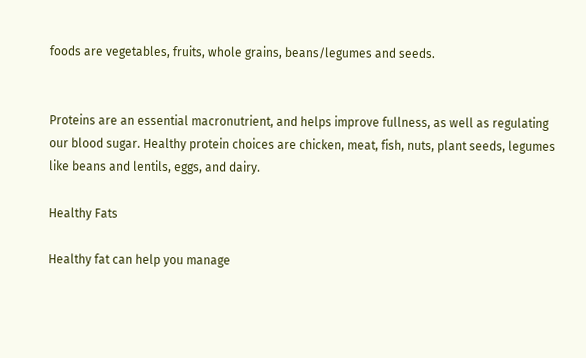foods are vegetables, fruits, whole grains, beans/legumes and seeds.


Proteins are an essential macronutrient, and helps improve fullness, as well as regulating our blood sugar. Healthy protein choices are chicken, meat, fish, nuts, plant seeds, legumes like beans and lentils, eggs, and dairy.

Healthy Fats

Healthy fat can help you manage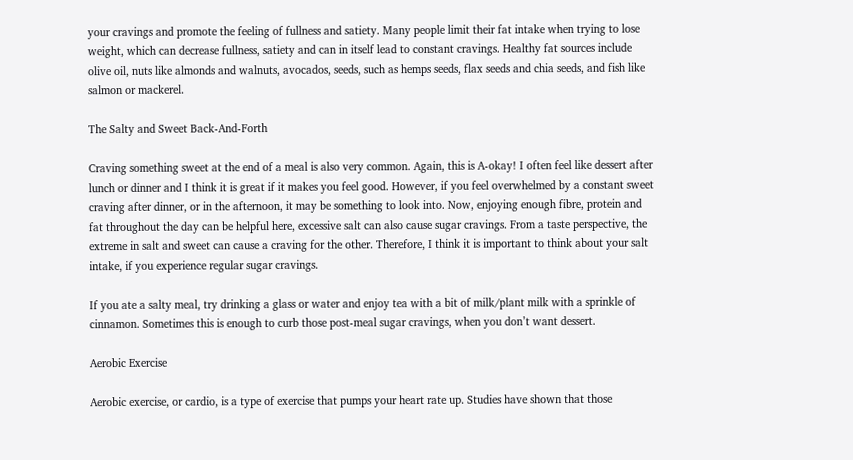your cravings and promote the feeling of fullness and satiety. Many people limit their fat intake when trying to lose weight, which can decrease fullness, satiety and can in itself lead to constant cravings. Healthy fat sources include olive oil, nuts like almonds and walnuts, avocados, seeds, such as hemps seeds, flax seeds and chia seeds, and fish like salmon or mackerel.

The Salty and Sweet Back-And-Forth

Craving something sweet at the end of a meal is also very common. Again, this is A-okay! I often feel like dessert after lunch or dinner and I think it is great if it makes you feel good. However, if you feel overwhelmed by a constant sweet craving after dinner, or in the afternoon, it may be something to look into. Now, enjoying enough fibre, protein and fat throughout the day can be helpful here, excessive salt can also cause sugar cravings. From a taste perspective, the extreme in salt and sweet can cause a craving for the other. Therefore, I think it is important to think about your salt intake, if you experience regular sugar cravings.

If you ate a salty meal, try drinking a glass or water and enjoy tea with a bit of milk/plant milk with a sprinkle of cinnamon. Sometimes this is enough to curb those post-meal sugar cravings, when you don’t want dessert.

Aerobic Exercise

Aerobic exercise, or cardio, is a type of exercise that pumps your heart rate up. Studies have shown that those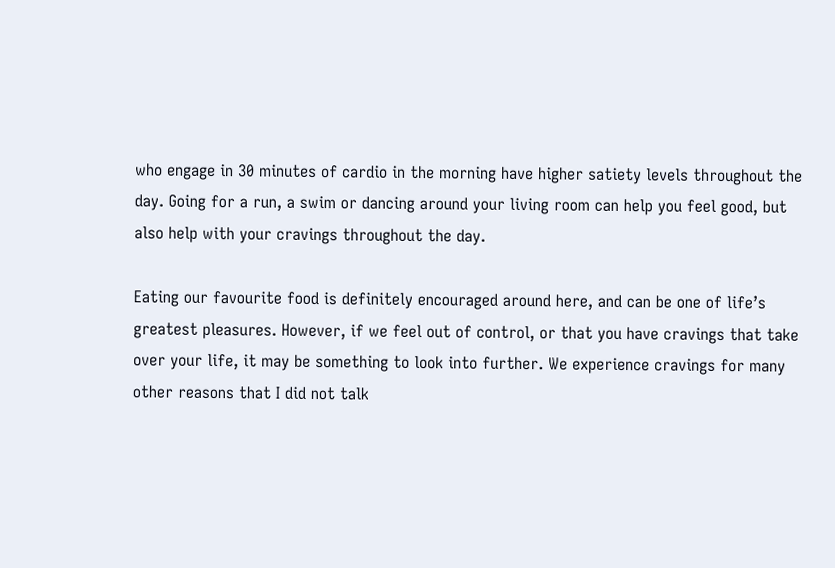who engage in 30 minutes of cardio in the morning have higher satiety levels throughout the day. Going for a run, a swim or dancing around your living room can help you feel good, but also help with your cravings throughout the day.

Eating our favourite food is definitely encouraged around here, and can be one of life’s greatest pleasures. However, if we feel out of control, or that you have cravings that take over your life, it may be something to look into further. We experience cravings for many other reasons that I did not talk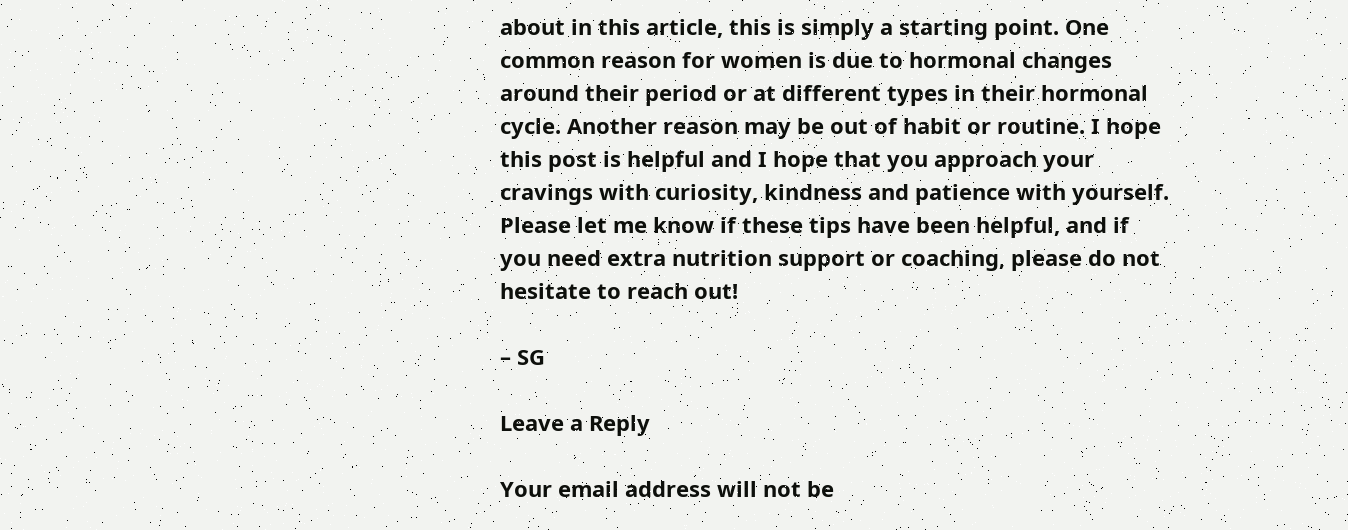about in this article, this is simply a starting point. One common reason for women is due to hormonal changes around their period or at different types in their hormonal cycle. Another reason may be out of habit or routine. I hope this post is helpful and I hope that you approach your cravings with curiosity, kindness and patience with yourself. Please let me know if these tips have been helpful, and if you need extra nutrition support or coaching, please do not hesitate to reach out!

– SG

Leave a Reply

Your email address will not be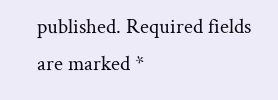published. Required fields are marked *